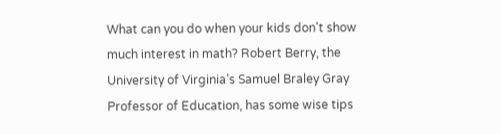What can you do when your kids don't show much interest in math? Robert Berry, the University of Virginia’s Samuel Braley Gray Professor of Education, has some wise tips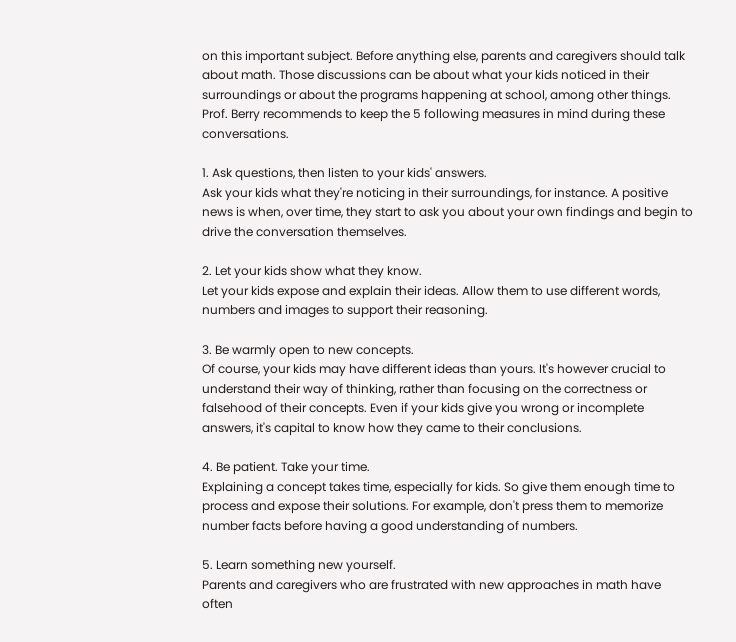on this important subject. Before anything else, parents and caregivers should talk about math. Those discussions can be about what your kids noticed in their surroundings or about the programs happening at school, among other things. Prof. Berry recommends to keep the 5 following measures in mind during these conversations.

1. Ask questions, then listen to your kids' answers.
Ask your kids what they're noticing in their surroundings, for instance. A positive news is when, over time, they start to ask you about your own findings and begin to drive the conversation themselves.

2. Let your kids show what they know.
Let your kids expose and explain their ideas. Allow them to use different words, numbers and images to support their reasoning.

3. Be warmly open to new concepts.
Of course, your kids may have different ideas than yours. It's however crucial to understand their way of thinking, rather than focusing on the correctness or falsehood of their concepts. Even if your kids give you wrong or incomplete answers, it's capital to know how they came to their conclusions.

4. Be patient. Take your time.
Explaining a concept takes time, especially for kids. So give them enough time to process and expose their solutions. For example, don't press them to memorize number facts before having a good understanding of numbers.

5. Learn something new yourself.
Parents and caregivers who are frustrated with new approaches in math have often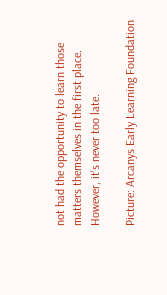not had the opportunity to learn those matters themselves in the first place. However, it's never too late.

Picture: Arcanys Early Learning Foundation